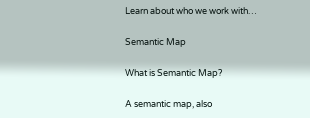Learn about who we work with…

Semantic Map

What is Semantic Map?

A semantic map, also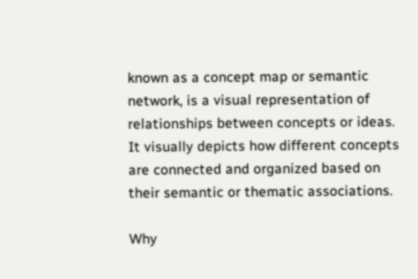known as a concept map or semantic network, is a visual representation of relationships between concepts or ideas. It visually depicts how different concepts are connected and organized based on their semantic or thematic associations.

Why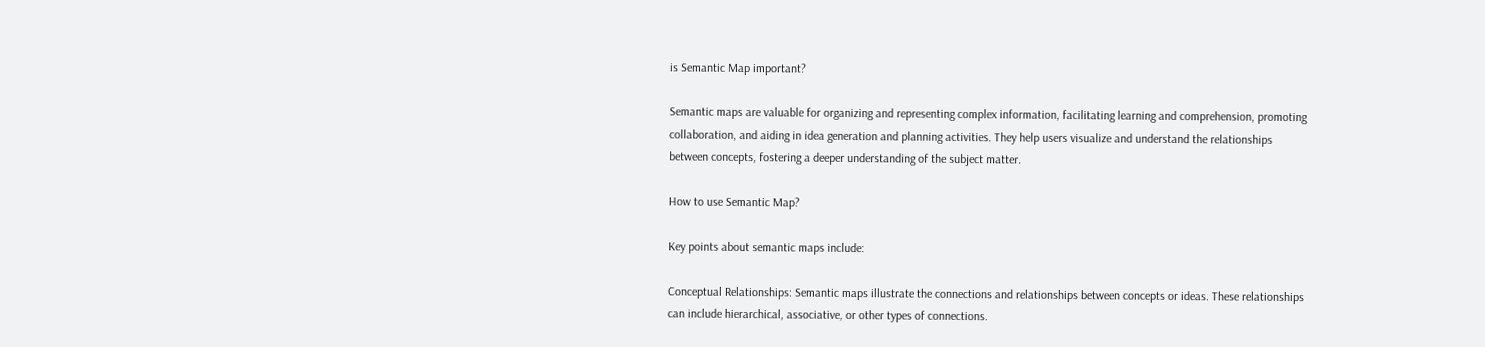is Semantic Map important?

Semantic maps are valuable for organizing and representing complex information, facilitating learning and comprehension, promoting collaboration, and aiding in idea generation and planning activities. They help users visualize and understand the relationships between concepts, fostering a deeper understanding of the subject matter.

How to use Semantic Map?

Key points about semantic maps include:

Conceptual Relationships: Semantic maps illustrate the connections and relationships between concepts or ideas. These relationships can include hierarchical, associative, or other types of connections.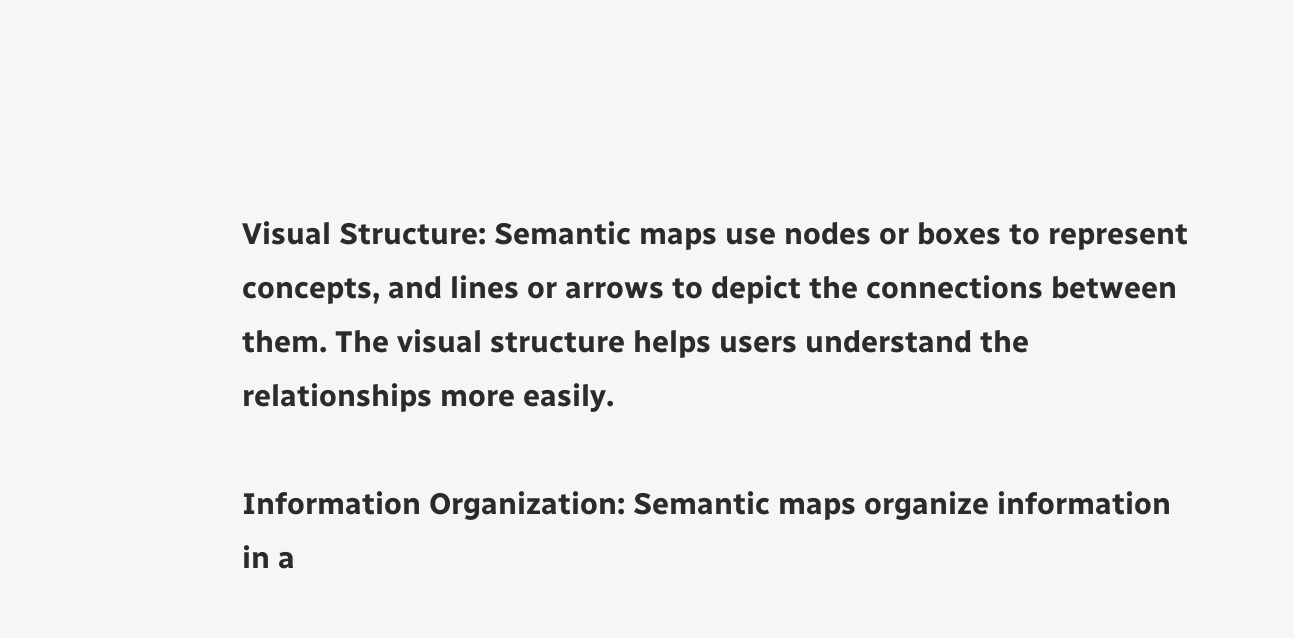Visual Structure: Semantic maps use nodes or boxes to represent concepts, and lines or arrows to depict the connections between them. The visual structure helps users understand the relationships more easily.

Information Organization: Semantic maps organize information in a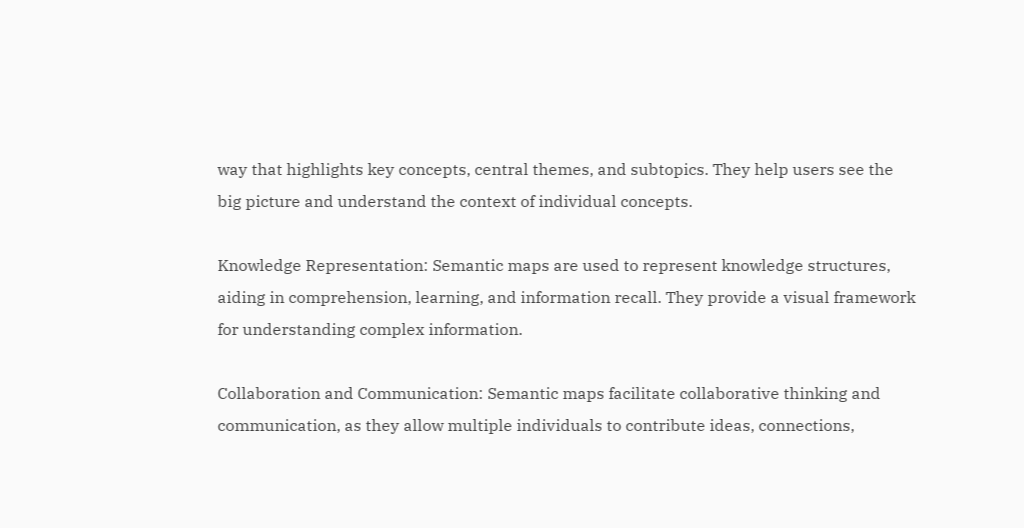way that highlights key concepts, central themes, and subtopics. They help users see the big picture and understand the context of individual concepts.

Knowledge Representation: Semantic maps are used to represent knowledge structures, aiding in comprehension, learning, and information recall. They provide a visual framework for understanding complex information.

Collaboration and Communication: Semantic maps facilitate collaborative thinking and communication, as they allow multiple individuals to contribute ideas, connections,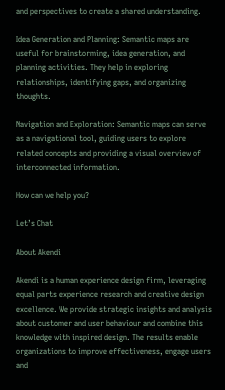and perspectives to create a shared understanding.

Idea Generation and Planning: Semantic maps are useful for brainstorming, idea generation, and planning activities. They help in exploring relationships, identifying gaps, and organizing thoughts.

Navigation and Exploration: Semantic maps can serve as a navigational tool, guiding users to explore related concepts and providing a visual overview of interconnected information.

How can we help you?

Let’s Chat

About Akendi

Akendi is a human experience design firm, leveraging equal parts experience research and creative design excellence. We provide strategic insights and analysis about customer and user behaviour and combine this knowledge with inspired design. The results enable organizations to improve effectiveness, engage users and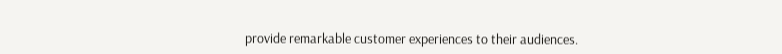provide remarkable customer experiences to their audiences.